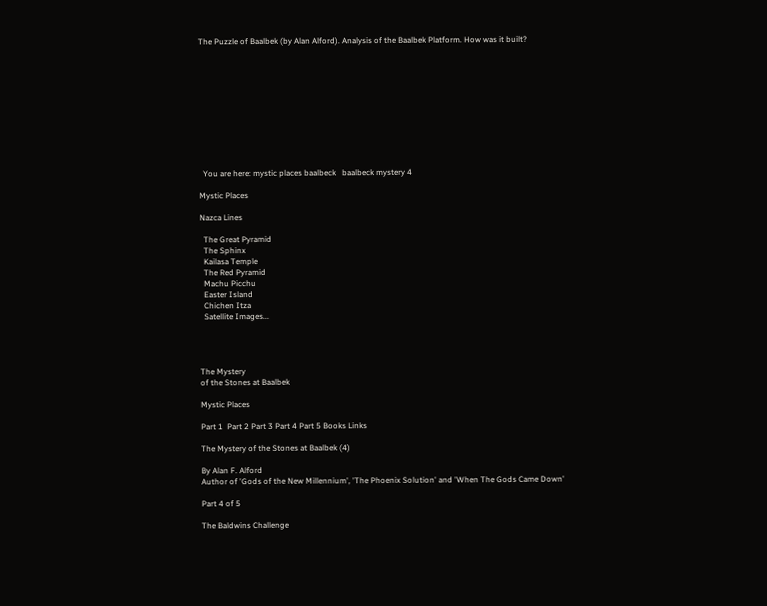The Puzzle of Baalbek (by Alan Alford). Analysis of the Baalbek Platform. How was it built?











  You are here: mystic places baalbeck   baalbeck mystery 4

Mystic Places

Nazca Lines

  The Great Pyramid
  The Sphinx
  Kailasa Temple
  The Red Pyramid
  Machu Picchu
  Easter Island
  Chichen Itza
  Satellite Images...




The Mystery
of the Stones at Baalbek

Mystic Places

Part 1  Part 2 Part 3 Part 4 Part 5 Books Links

The Mystery of the Stones at Baalbek (4)

By Alan F. Alford
Author of 'Gods of the New Millennium', 'The Phoenix Solution' and 'When The Gods Came Down'

Part 4 of 5

The Baldwins Challenge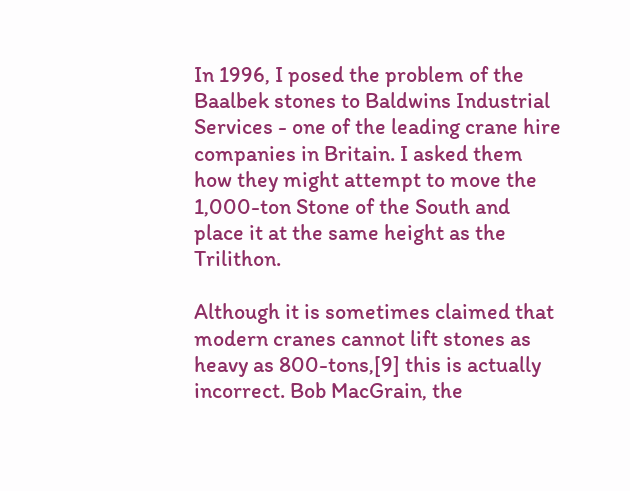In 1996, I posed the problem of the Baalbek stones to Baldwins Industrial Services - one of the leading crane hire companies in Britain. I asked them how they might attempt to move the 1,000-ton Stone of the South and place it at the same height as the Trilithon.

Although it is sometimes claimed that modern cranes cannot lift stones as heavy as 800-tons,[9] this is actually incorrect. Bob MacGrain, the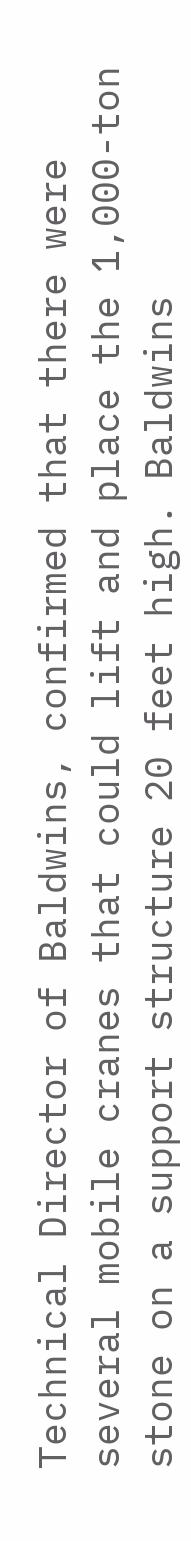Technical Director of Baldwins, confirmed that there were several mobile cranes that could lift and place the 1,000-ton stone on a support structure 20 feet high. Baldwins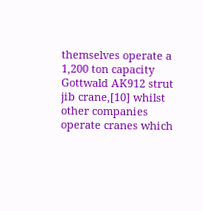themselves operate a 1,200 ton capacity Gottwald AK912 strut jib crane,[10] whilst other companies operate cranes which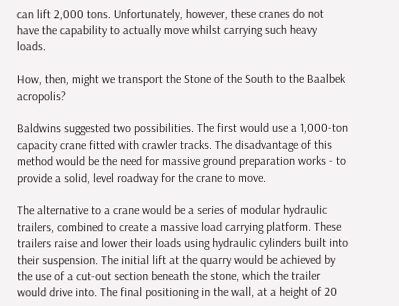can lift 2,000 tons. Unfortunately, however, these cranes do not have the capability to actually move whilst carrying such heavy loads.

How, then, might we transport the Stone of the South to the Baalbek acropolis?

Baldwins suggested two possibilities. The first would use a 1,000-ton capacity crane fitted with crawler tracks. The disadvantage of this method would be the need for massive ground preparation works - to provide a solid, level roadway for the crane to move.

The alternative to a crane would be a series of modular hydraulic trailers, combined to create a massive load carrying platform. These trailers raise and lower their loads using hydraulic cylinders built into their suspension. The initial lift at the quarry would be achieved by the use of a cut-out section beneath the stone, which the trailer would drive into. The final positioning in the wall, at a height of 20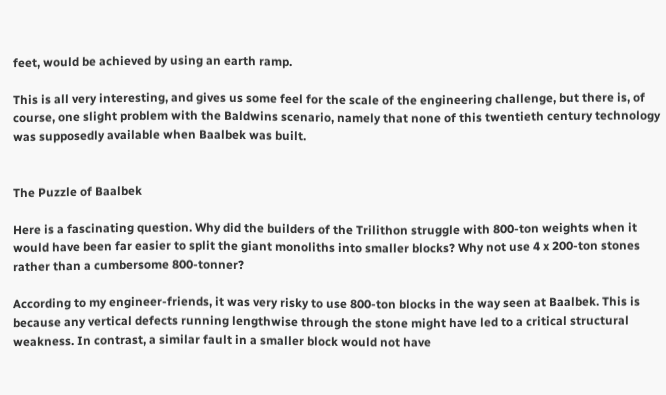feet, would be achieved by using an earth ramp.

This is all very interesting, and gives us some feel for the scale of the engineering challenge, but there is, of course, one slight problem with the Baldwins scenario, namely that none of this twentieth century technology was supposedly available when Baalbek was built.


The Puzzle of Baalbek

Here is a fascinating question. Why did the builders of the Trilithon struggle with 800-ton weights when it would have been far easier to split the giant monoliths into smaller blocks? Why not use 4 x 200-ton stones rather than a cumbersome 800-tonner?

According to my engineer-friends, it was very risky to use 800-ton blocks in the way seen at Baalbek. This is because any vertical defects running lengthwise through the stone might have led to a critical structural weakness. In contrast, a similar fault in a smaller block would not have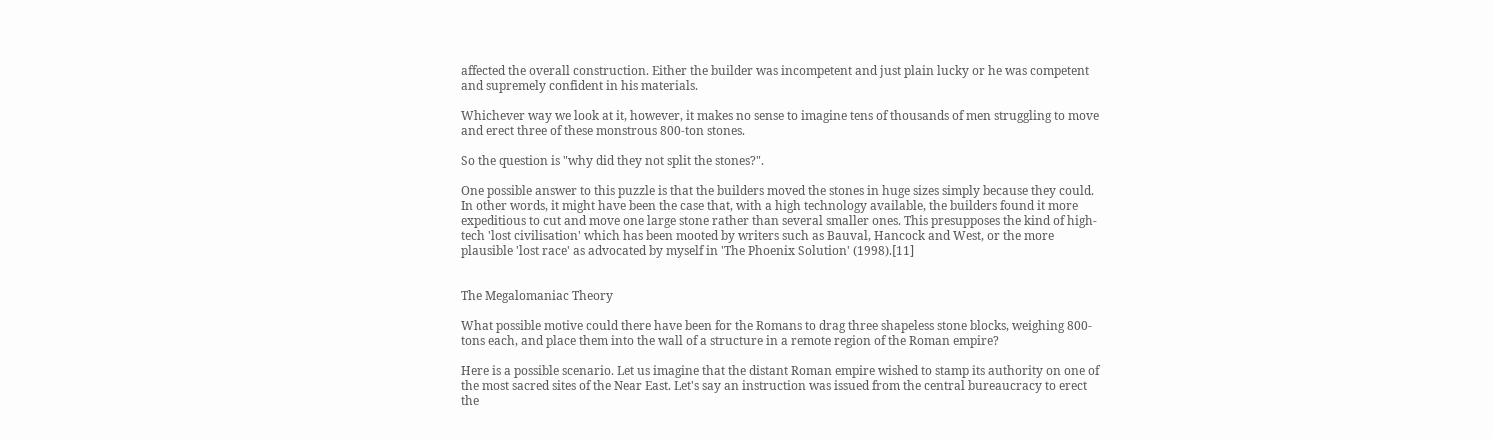affected the overall construction. Either the builder was incompetent and just plain lucky or he was competent and supremely confident in his materials.

Whichever way we look at it, however, it makes no sense to imagine tens of thousands of men struggling to move and erect three of these monstrous 800-ton stones.

So the question is "why did they not split the stones?".

One possible answer to this puzzle is that the builders moved the stones in huge sizes simply because they could. In other words, it might have been the case that, with a high technology available, the builders found it more expeditious to cut and move one large stone rather than several smaller ones. This presupposes the kind of high-tech 'lost civilisation' which has been mooted by writers such as Bauval, Hancock and West, or the more plausible 'lost race' as advocated by myself in 'The Phoenix Solution' (1998).[11]


The Megalomaniac Theory

What possible motive could there have been for the Romans to drag three shapeless stone blocks, weighing 800-tons each, and place them into the wall of a structure in a remote region of the Roman empire?

Here is a possible scenario. Let us imagine that the distant Roman empire wished to stamp its authority on one of the most sacred sites of the Near East. Let's say an instruction was issued from the central bureaucracy to erect the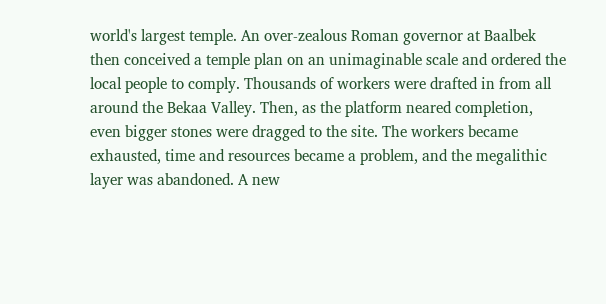world's largest temple. An over-zealous Roman governor at Baalbek then conceived a temple plan on an unimaginable scale and ordered the local people to comply. Thousands of workers were drafted in from all around the Bekaa Valley. Then, as the platform neared completion, even bigger stones were dragged to the site. The workers became exhausted, time and resources became a problem, and the megalithic layer was abandoned. A new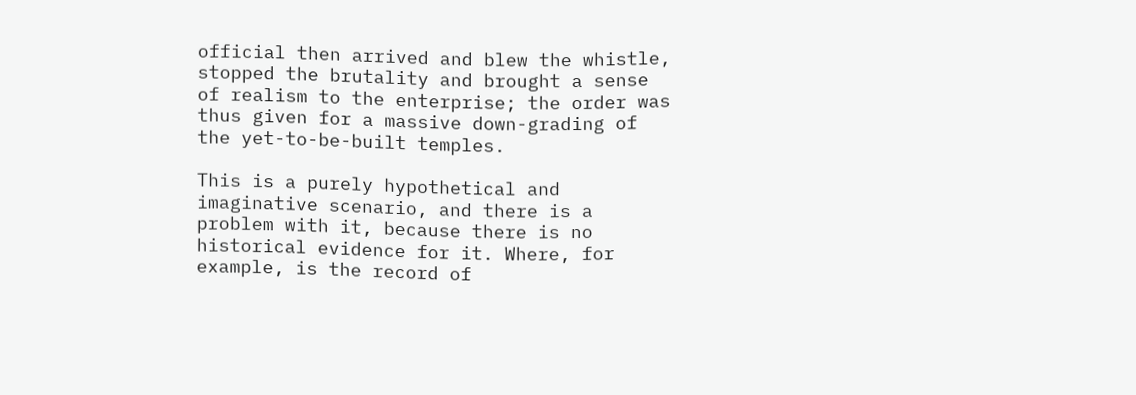official then arrived and blew the whistle, stopped the brutality and brought a sense of realism to the enterprise; the order was thus given for a massive down-grading of the yet-to-be-built temples.

This is a purely hypothetical and imaginative scenario, and there is a problem with it, because there is no historical evidence for it. Where, for example, is the record of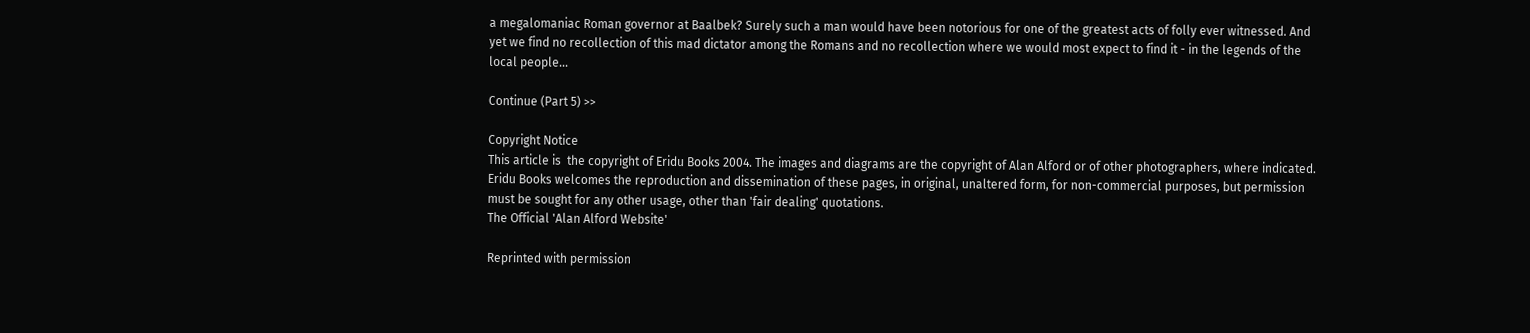a megalomaniac Roman governor at Baalbek? Surely such a man would have been notorious for one of the greatest acts of folly ever witnessed. And yet we find no recollection of this mad dictator among the Romans and no recollection where we would most expect to find it - in the legends of the local people...

Continue (Part 5) >>

Copyright Notice
This article is  the copyright of Eridu Books 2004. The images and diagrams are the copyright of Alan Alford or of other photographers, where indicated. Eridu Books welcomes the reproduction and dissemination of these pages, in original, unaltered form, for non-commercial purposes, but permission must be sought for any other usage, other than 'fair dealing' quotations.
The Official 'Alan Alford Website'

Reprinted with permission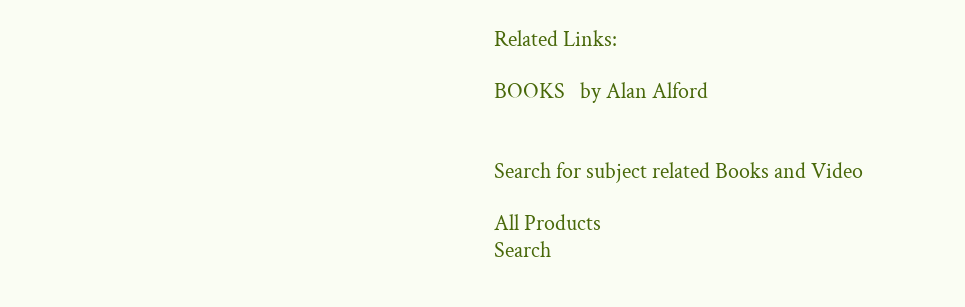Related Links:

BOOKS   by Alan Alford


Search for subject related Books and Video

All Products
Search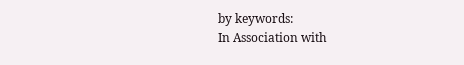by keywords:
In Association with